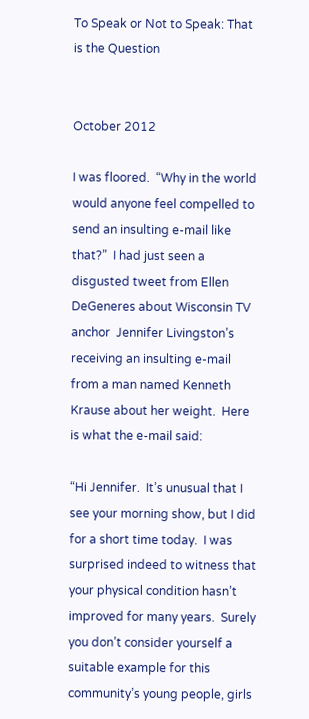To Speak or Not to Speak: That is the Question


October 2012

I was floored.  “Why in the world would anyone feel compelled to send an insulting e-mail like that?”  I had just seen a disgusted tweet from Ellen DeGeneres about Wisconsin TV anchor  Jennifer Livingston’s receiving an insulting e-mail from a man named Kenneth Krause about her weight.  Here is what the e-mail said:

“Hi Jennifer.  It’s unusual that I see your morning show, but I did for a short time today.  I was surprised indeed to witness that your physical condition hasn’t improved for many years.  Surely you don’t consider yourself a suitable example for this community’s young people, girls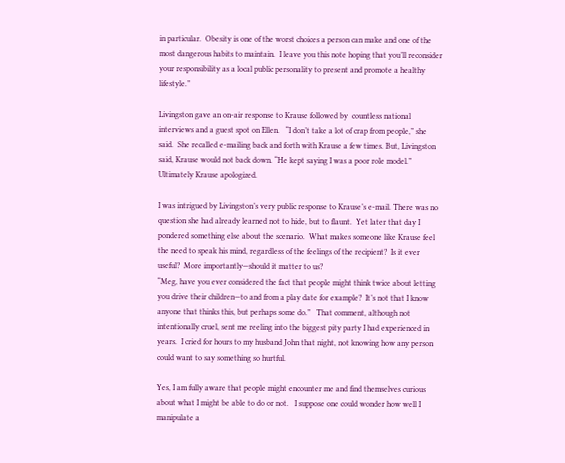in particular.  Obesity is one of the worst choices a person can make and one of the most dangerous habits to maintain.  I leave you this note hoping that you’ll reconsider your responsibility as a local public personality to present and promote a healthy lifestyle.”

Livingston gave an on-air response to Krause followed by  countless national interviews and a guest spot on Ellen.   “I don’t take a lot of crap from people,” she said.  She recalled e-mailing back and forth with Krause a few times. But, Livingston said, Krause would not back down. “He kept saying I was a poor role model.” Ultimately Krause apologized.

I was intrigued by Livingston’s very public response to Krause’s e-mail. There was no question she had already learned not to hide, but to flaunt.  Yet later that day I pondered something else about the scenario.  What makes someone like Krause feel the need to speak his mind, regardless of the feelings of the recipient?  Is it ever useful?  More importantly—should it matter to us?
“Meg, have you ever considered the fact that people might think twice about letting you drive their children—to and from a play date for example?  It’s not that I know anyone that thinks this, but perhaps some do.”   That comment, although not intentionally cruel, sent me reeling into the biggest pity party I had experienced in years.  I cried for hours to my husband John that night, not knowing how any person could want to say something so hurtful.

Yes, I am fully aware that people might encounter me and find themselves curious about what I might be able to do or not.   I suppose one could wonder how well I manipulate a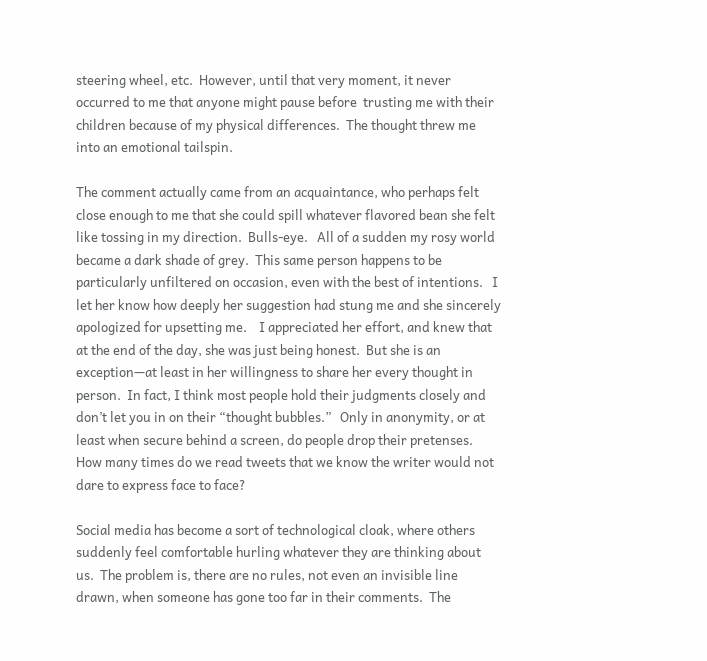steering wheel, etc.  However, until that very moment, it never occurred to me that anyone might pause before  trusting me with their children because of my physical differences.  The thought threw me into an emotional tailspin.

The comment actually came from an acquaintance, who perhaps felt close enough to me that she could spill whatever flavored bean she felt like tossing in my direction.  Bulls-eye.   All of a sudden my rosy world became a dark shade of grey.  This same person happens to be particularly unfiltered on occasion, even with the best of intentions.   I let her know how deeply her suggestion had stung me and she sincerely apologized for upsetting me.    I appreciated her effort, and knew that at the end of the day, she was just being honest.  But she is an exception—at least in her willingness to share her every thought in person.  In fact, I think most people hold their judgments closely and don’t let you in on their “thought bubbles.”   Only in anonymity, or at least when secure behind a screen, do people drop their pretenses.  How many times do we read tweets that we know the writer would not dare to express face to face?

Social media has become a sort of technological cloak, where others suddenly feel comfortable hurling whatever they are thinking about us.  The problem is, there are no rules, not even an invisible line drawn, when someone has gone too far in their comments.  The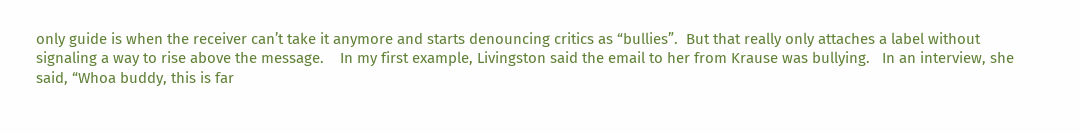only guide is when the receiver can’t take it anymore and starts denouncing critics as “bullies”.  But that really only attaches a label without signaling a way to rise above the message.    In my first example, Livingston said the email to her from Krause was bullying.   In an interview, she said, “Whoa buddy, this is far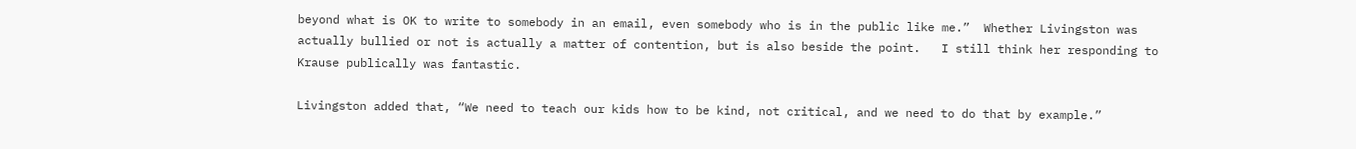beyond what is OK to write to somebody in an email, even somebody who is in the public like me.”  Whether Livingston was actually bullied or not is actually a matter of contention, but is also beside the point.   I still think her responding to Krause publically was fantastic.

Livingston added that, “We need to teach our kids how to be kind, not critical, and we need to do that by example.”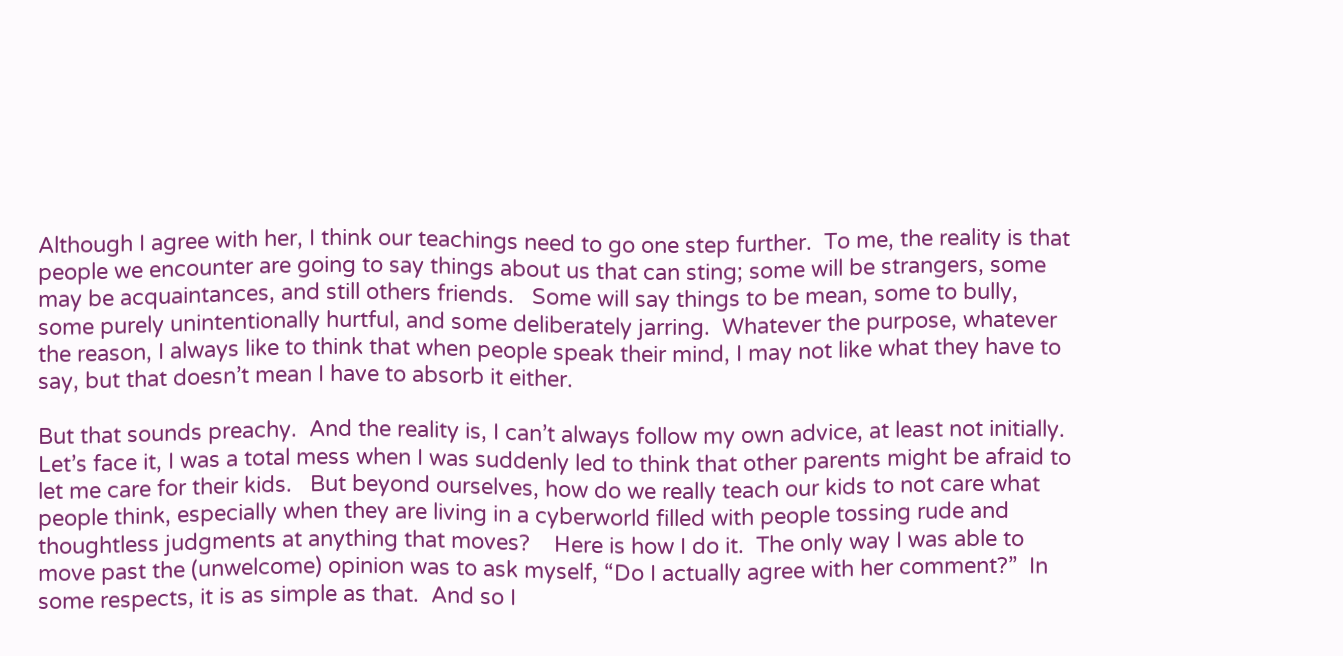Although I agree with her, I think our teachings need to go one step further.  To me, the reality is that people we encounter are going to say things about us that can sting; some will be strangers, some may be acquaintances, and still others friends.   Some will say things to be mean, some to bully, some purely unintentionally hurtful, and some deliberately jarring.  Whatever the purpose, whatever the reason, I always like to think that when people speak their mind, I may not like what they have to say, but that doesn’t mean I have to absorb it either.

But that sounds preachy.  And the reality is, I can’t always follow my own advice, at least not initially.  Let’s face it, I was a total mess when I was suddenly led to think that other parents might be afraid to let me care for their kids.   But beyond ourselves, how do we really teach our kids to not care what people think, especially when they are living in a cyberworld filled with people tossing rude and thoughtless judgments at anything that moves?    Here is how I do it.  The only way I was able to move past the (unwelcome) opinion was to ask myself, “Do I actually agree with her comment?”  In some respects, it is as simple as that.  And so I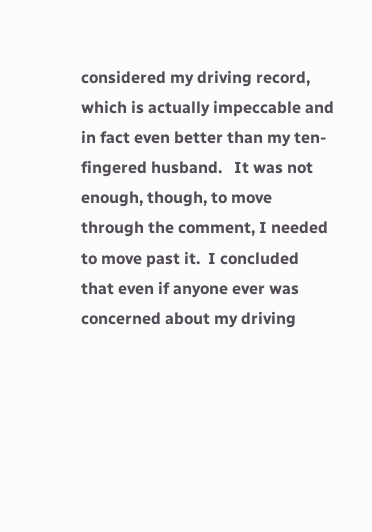considered my driving record, which is actually impeccable and in fact even better than my ten-fingered husband.   It was not enough, though, to move through the comment, I needed to move past it.  I concluded that even if anyone ever was concerned about my driving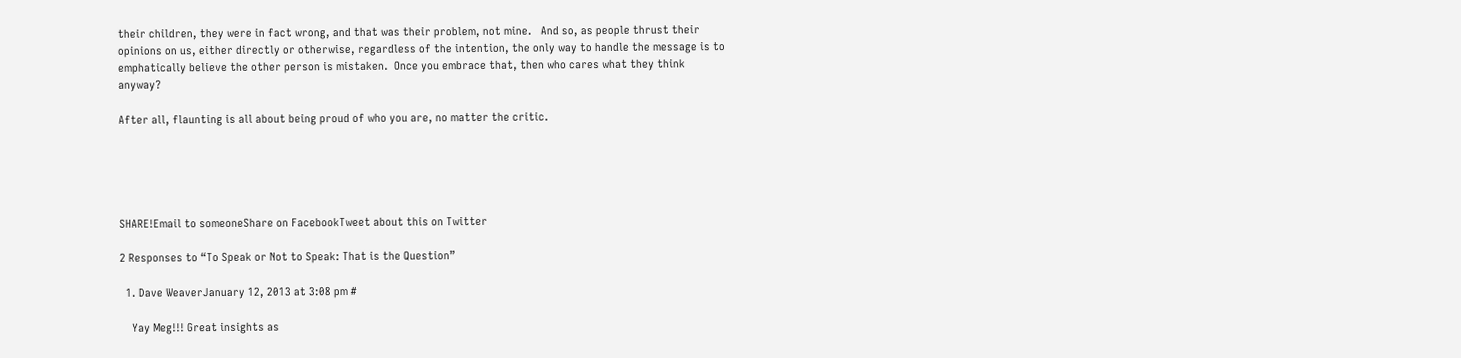their children, they were in fact wrong, and that was their problem, not mine.   And so, as people thrust their opinions on us, either directly or otherwise, regardless of the intention, the only way to handle the message is to emphatically believe the other person is mistaken.  Once you embrace that, then who cares what they think anyway?

After all, flaunting is all about being proud of who you are, no matter the critic.





SHARE!Email to someoneShare on FacebookTweet about this on Twitter

2 Responses to “To Speak or Not to Speak: That is the Question”

  1. Dave WeaverJanuary 12, 2013 at 3:08 pm #

    Yay Meg!!! Great insights as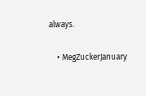always.

    • MegZuckerJanuary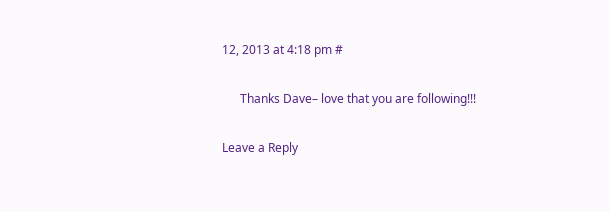12, 2013 at 4:18 pm #

      Thanks Dave– love that you are following!!!

Leave a Reply